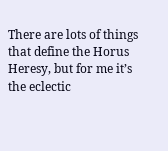There are lots of things that define the Horus Heresy, but for me it’s the eclectic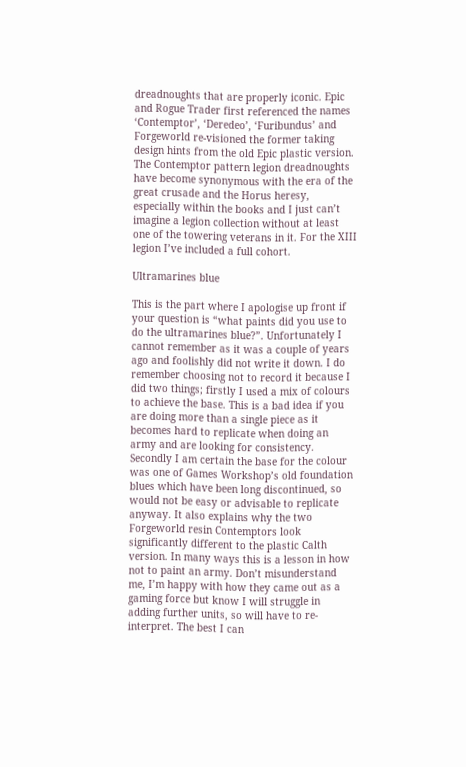dreadnoughts that are properly iconic. Epic and Rogue Trader first referenced the names ‘Contemptor’, ‘Deredeo’, ‘Furibundus’ and Forgeworld re-visioned the former taking design hints from the old Epic plastic version. The Contemptor pattern legion dreadnoughts have become synonymous with the era of the great crusade and the Horus heresy, especially within the books and I just can’t imagine a legion collection without at least one of the towering veterans in it. For the XIII legion I’ve included a full cohort.

Ultramarines blue

This is the part where I apologise up front if your question is “what paints did you use to do the ultramarines blue?”. Unfortunately I cannot remember as it was a couple of years ago and foolishly did not write it down. I do remember choosing not to record it because I did two things; firstly I used a mix of colours to achieve the base. This is a bad idea if you are doing more than a single piece as it becomes hard to replicate when doing an army and are looking for consistency. Secondly I am certain the base for the colour was one of Games Workshop’s old foundation blues which have been long discontinued, so would not be easy or advisable to replicate anyway. It also explains why the two Forgeworld resin Contemptors look significantly different to the plastic Calth version. In many ways this is a lesson in how not to paint an army. Don’t misunderstand me, I’m happy with how they came out as a gaming force but know I will struggle in adding further units, so will have to re-interpret. The best I can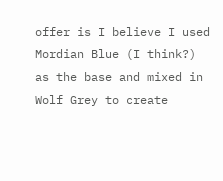offer is I believe I used Mordian Blue (I think?) as the base and mixed in Wolf Grey to create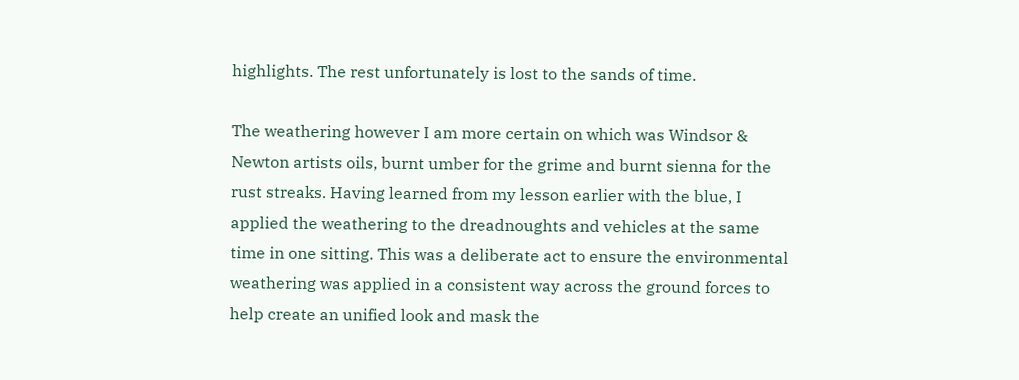highlights. The rest unfortunately is lost to the sands of time.

The weathering however I am more certain on which was Windsor & Newton artists oils, burnt umber for the grime and burnt sienna for the rust streaks. Having learned from my lesson earlier with the blue, I applied the weathering to the dreadnoughts and vehicles at the same time in one sitting. This was a deliberate act to ensure the environmental weathering was applied in a consistent way across the ground forces to help create an unified look and mask the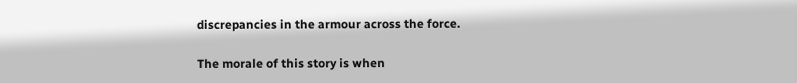discrepancies in the armour across the force.

The morale of this story is when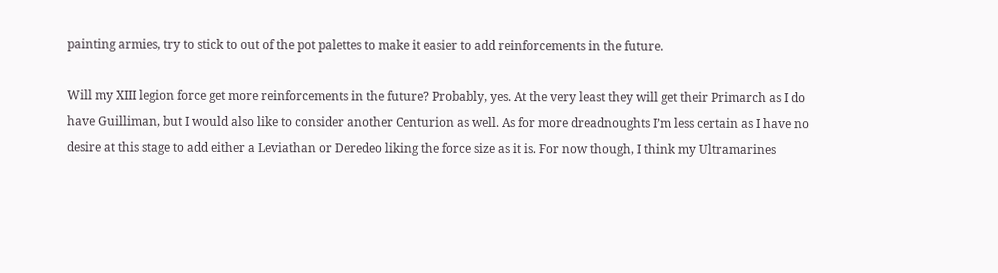painting armies, try to stick to out of the pot palettes to make it easier to add reinforcements in the future.

Will my XIII legion force get more reinforcements in the future? Probably, yes. At the very least they will get their Primarch as I do have Guilliman, but I would also like to consider another Centurion as well. As for more dreadnoughts I’m less certain as I have no desire at this stage to add either a Leviathan or Deredeo liking the force size as it is. For now though, I think my Ultramarines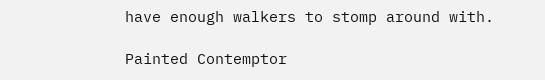have enough walkers to stomp around with.

Painted Contemptor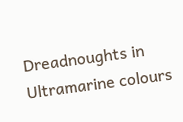Dreadnoughts in Ultramarine colours